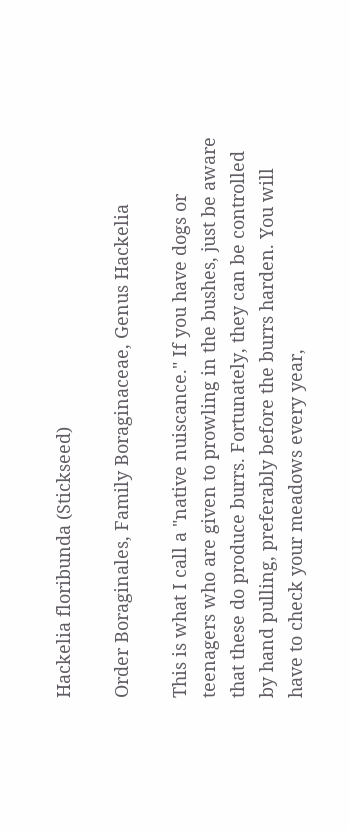Hackelia floribunda (Stickseed)

Order Boraginales, Family Boraginaceae, Genus Hackelia

This is what I call a "native nuiscance." If you have dogs or teenagers who are given to prowling in the bushes, just be aware that these do produce burrs. Fortunately, they can be controlled by hand pulling, preferably before the burrs harden. You will have to check your meadows every year,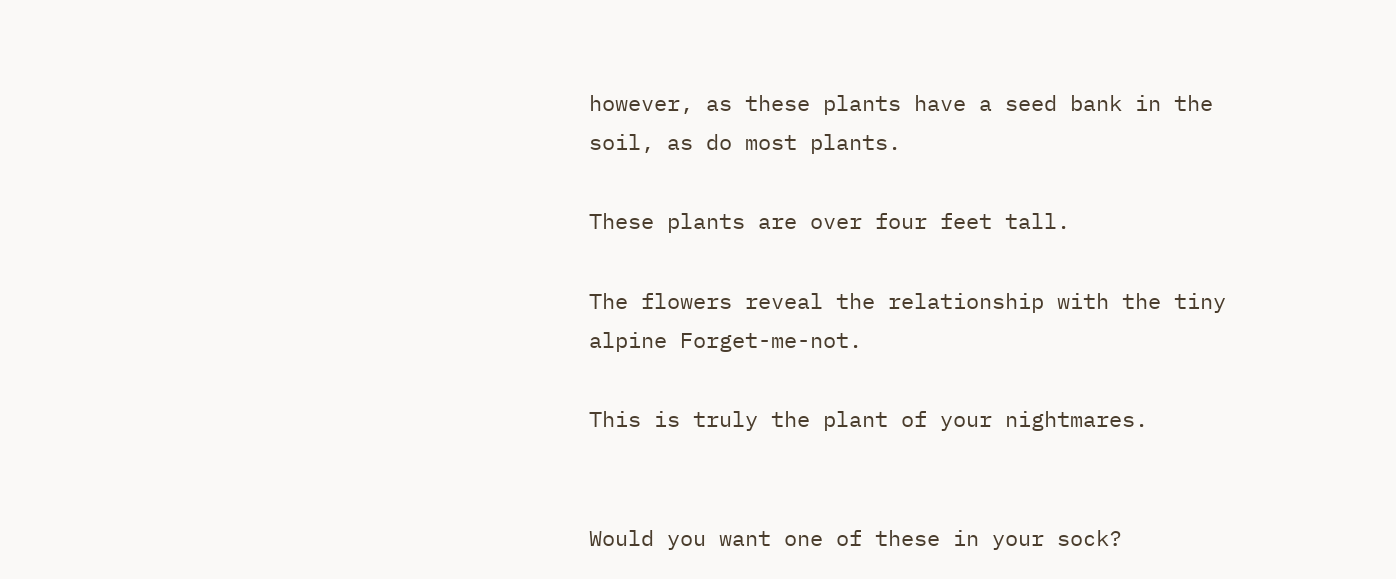however, as these plants have a seed bank in the soil, as do most plants.

These plants are over four feet tall.

The flowers reveal the relationship with the tiny alpine Forget-me-not.

This is truly the plant of your nightmares.


Would you want one of these in your sock?